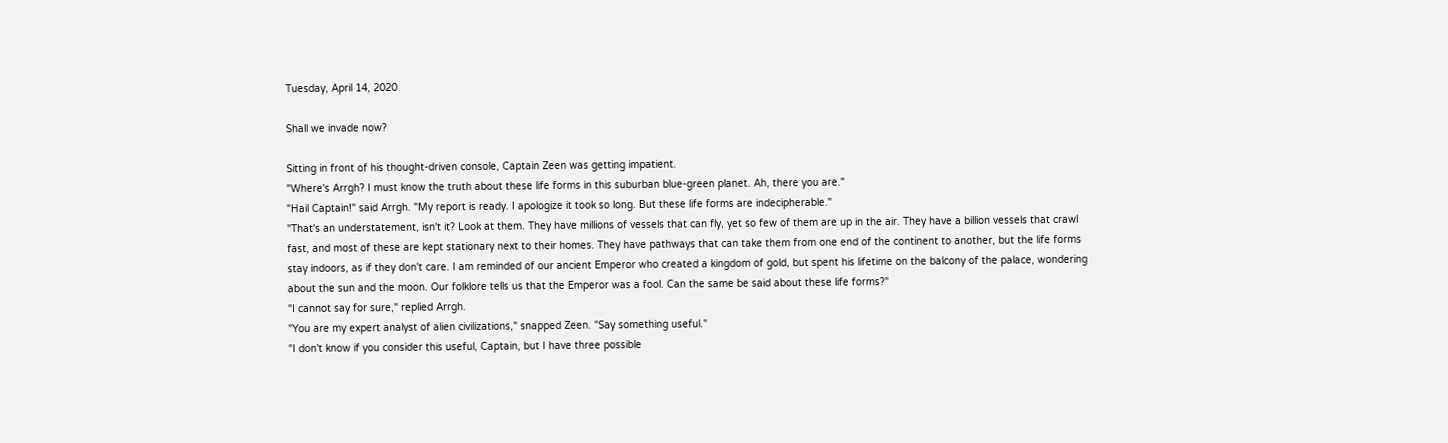Tuesday, April 14, 2020

Shall we invade now?

Sitting in front of his thought-driven console, Captain Zeen was getting impatient.
"Where's Arrgh? I must know the truth about these life forms in this suburban blue-green planet. Ah, there you are."
"Hail Captain!" said Arrgh. "My report is ready. I apologize it took so long. But these life forms are indecipherable."
"That's an understatement, isn't it? Look at them. They have millions of vessels that can fly, yet so few of them are up in the air. They have a billion vessels that crawl fast, and most of these are kept stationary next to their homes. They have pathways that can take them from one end of the continent to another, but the life forms stay indoors, as if they don't care. I am reminded of our ancient Emperor who created a kingdom of gold, but spent his lifetime on the balcony of the palace, wondering about the sun and the moon. Our folklore tells us that the Emperor was a fool. Can the same be said about these life forms?"
"I cannot say for sure," replied Arrgh.
"You are my expert analyst of alien civilizations," snapped Zeen. "Say something useful."
"I don't know if you consider this useful, Captain, but I have three possible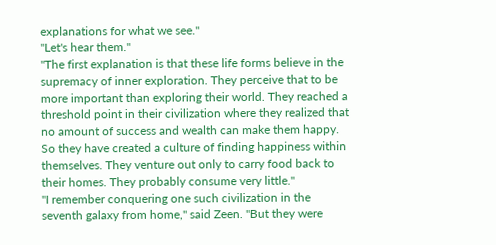explanations for what we see."
"Let's hear them."
"The first explanation is that these life forms believe in the supremacy of inner exploration. They perceive that to be more important than exploring their world. They reached a threshold point in their civilization where they realized that no amount of success and wealth can make them happy. So they have created a culture of finding happiness within themselves. They venture out only to carry food back to their homes. They probably consume very little."
"I remember conquering one such civilization in the seventh galaxy from home," said Zeen. "But they were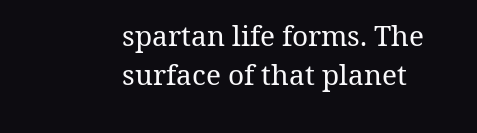spartan life forms. The surface of that planet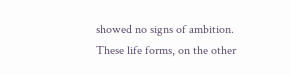showed no signs of ambition. These life forms, on the other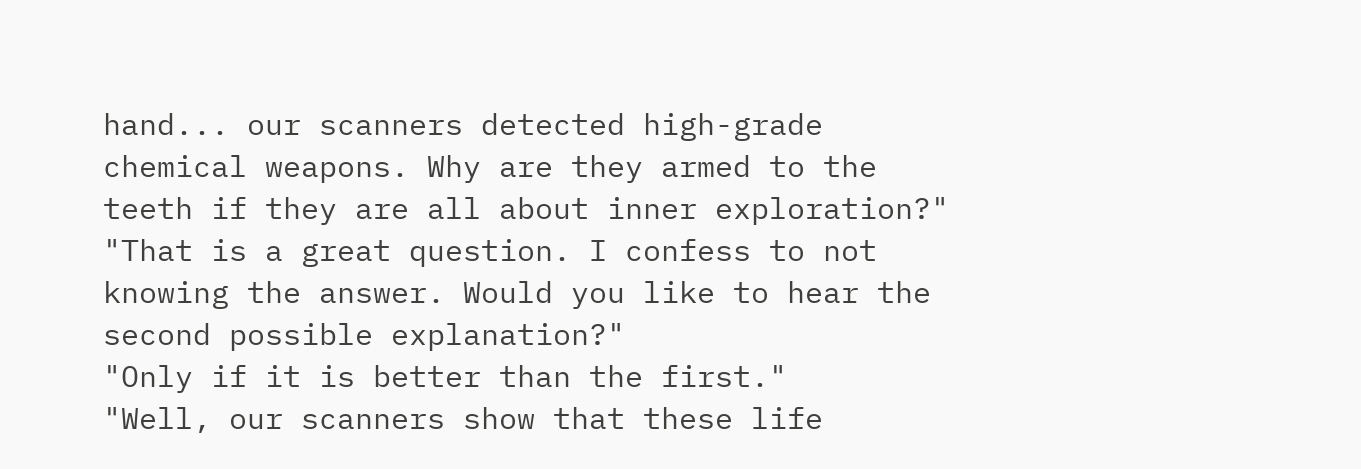hand... our scanners detected high-grade chemical weapons. Why are they armed to the teeth if they are all about inner exploration?"
"That is a great question. I confess to not knowing the answer. Would you like to hear the second possible explanation?"
"Only if it is better than the first."
"Well, our scanners show that these life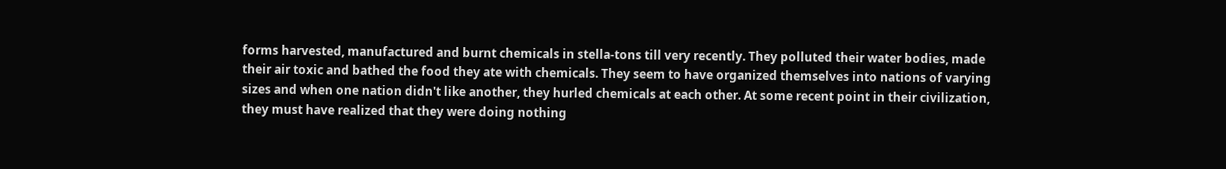forms harvested, manufactured and burnt chemicals in stella-tons till very recently. They polluted their water bodies, made their air toxic and bathed the food they ate with chemicals. They seem to have organized themselves into nations of varying sizes and when one nation didn't like another, they hurled chemicals at each other. At some recent point in their civilization, they must have realized that they were doing nothing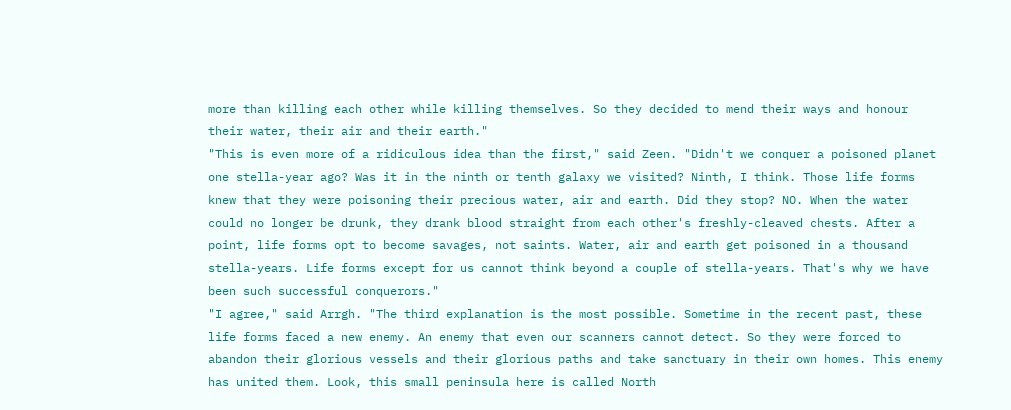more than killing each other while killing themselves. So they decided to mend their ways and honour their water, their air and their earth."
"This is even more of a ridiculous idea than the first," said Zeen. "Didn't we conquer a poisoned planet one stella-year ago? Was it in the ninth or tenth galaxy we visited? Ninth, I think. Those life forms knew that they were poisoning their precious water, air and earth. Did they stop? NO. When the water could no longer be drunk, they drank blood straight from each other's freshly-cleaved chests. After a point, life forms opt to become savages, not saints. Water, air and earth get poisoned in a thousand stella-years. Life forms except for us cannot think beyond a couple of stella-years. That's why we have been such successful conquerors."
"I agree," said Arrgh. "The third explanation is the most possible. Sometime in the recent past, these life forms faced a new enemy. An enemy that even our scanners cannot detect. So they were forced to abandon their glorious vessels and their glorious paths and take sanctuary in their own homes. This enemy has united them. Look, this small peninsula here is called North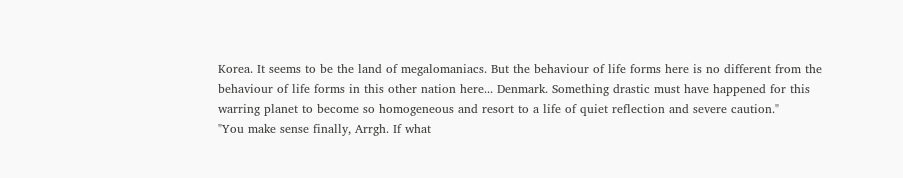Korea. It seems to be the land of megalomaniacs. But the behaviour of life forms here is no different from the behaviour of life forms in this other nation here... Denmark. Something drastic must have happened for this warring planet to become so homogeneous and resort to a life of quiet reflection and severe caution."
"You make sense finally, Arrgh. If what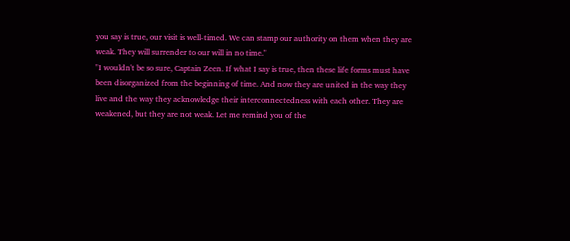you say is true, our visit is well-timed. We can stamp our authority on them when they are weak. They will surrender to our will in no time."
"I wouldn't be so sure, Captain Zeen. If what I say is true, then these life forms must have been disorganized from the beginning of time. And now they are united in the way they live and the way they acknowledge their interconnectedness with each other. They are weakened, but they are not weak. Let me remind you of the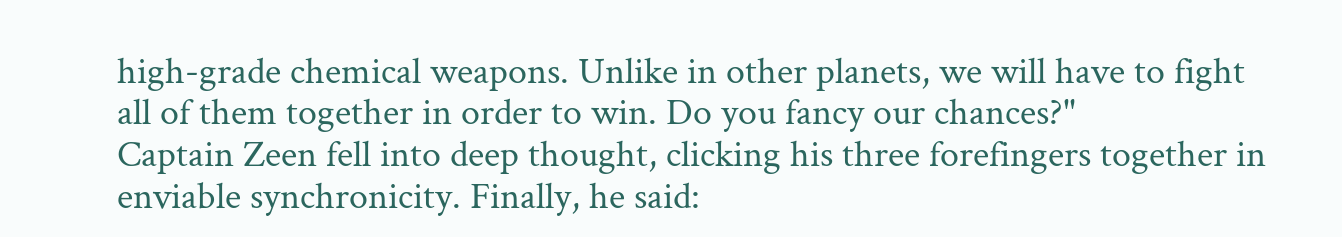high-grade chemical weapons. Unlike in other planets, we will have to fight all of them together in order to win. Do you fancy our chances?"
Captain Zeen fell into deep thought, clicking his three forefingers together in enviable synchronicity. Finally, he said: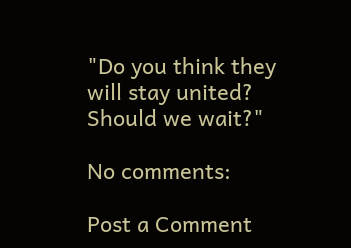"Do you think they will stay united? Should we wait?"

No comments:

Post a Comment